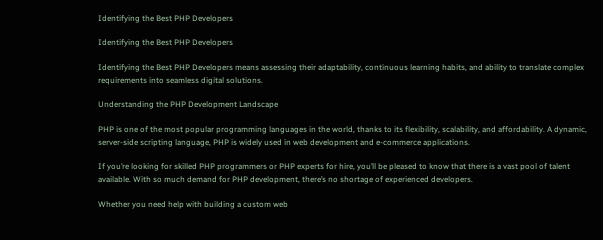Identifying the Best PHP Developers

Identifying the Best PHP Developers

Identifying the Best PHP Developers means assessing their adaptability, continuous learning habits, and ability to translate complex requirements into seamless digital solutions.

Understanding the PHP Development Landscape

PHP is one of the most popular programming languages in the world, thanks to its flexibility, scalability, and affordability. A dynamic, server-side scripting language, PHP is widely used in web development and e-commerce applications.

If you’re looking for skilled PHP programmers or PHP experts for hire, you’ll be pleased to know that there is a vast pool of talent available. With so much demand for PHP development, there’s no shortage of experienced developers.

Whether you need help with building a custom web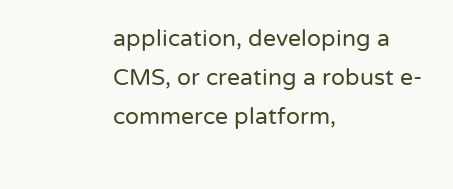application, developing a CMS, or creating a robust e-commerce platform,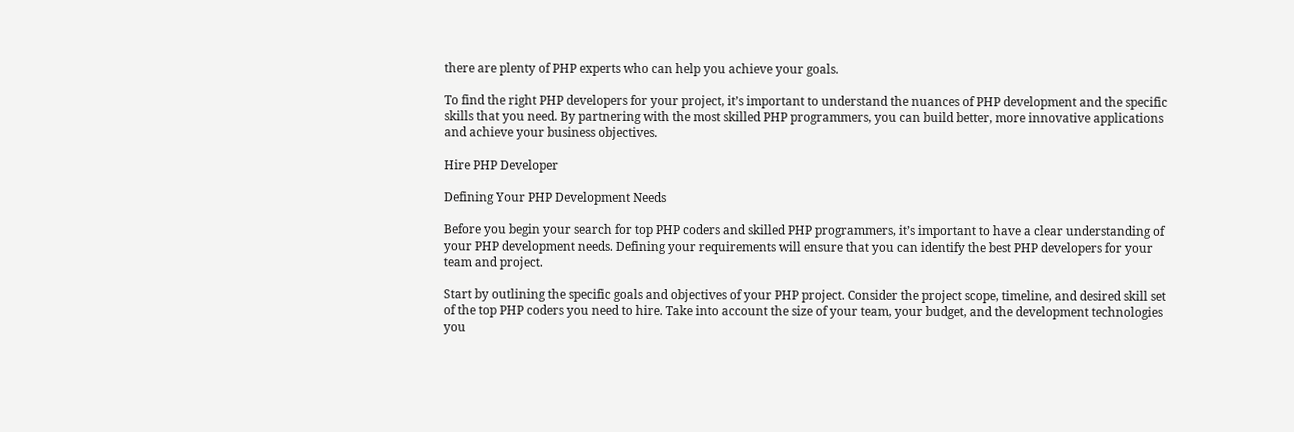there are plenty of PHP experts who can help you achieve your goals.

To find the right PHP developers for your project, it’s important to understand the nuances of PHP development and the specific skills that you need. By partnering with the most skilled PHP programmers, you can build better, more innovative applications and achieve your business objectives.

Hire PHP Developer

Defining Your PHP Development Needs

Before you begin your search for top PHP coders and skilled PHP programmers, it’s important to have a clear understanding of your PHP development needs. Defining your requirements will ensure that you can identify the best PHP developers for your team and project.

Start by outlining the specific goals and objectives of your PHP project. Consider the project scope, timeline, and desired skill set of the top PHP coders you need to hire. Take into account the size of your team, your budget, and the development technologies you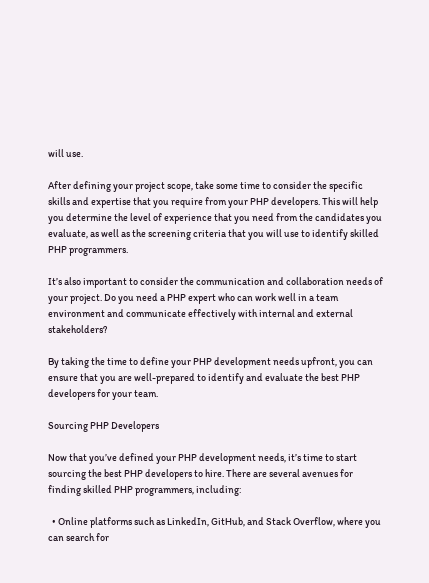will use.

After defining your project scope, take some time to consider the specific skills and expertise that you require from your PHP developers. This will help you determine the level of experience that you need from the candidates you evaluate, as well as the screening criteria that you will use to identify skilled PHP programmers.

It’s also important to consider the communication and collaboration needs of your project. Do you need a PHP expert who can work well in a team environment and communicate effectively with internal and external stakeholders?

By taking the time to define your PHP development needs upfront, you can ensure that you are well-prepared to identify and evaluate the best PHP developers for your team.

Sourcing PHP Developers

Now that you’ve defined your PHP development needs, it’s time to start sourcing the best PHP developers to hire. There are several avenues for finding skilled PHP programmers, including:

  • Online platforms such as LinkedIn, GitHub, and Stack Overflow, where you can search for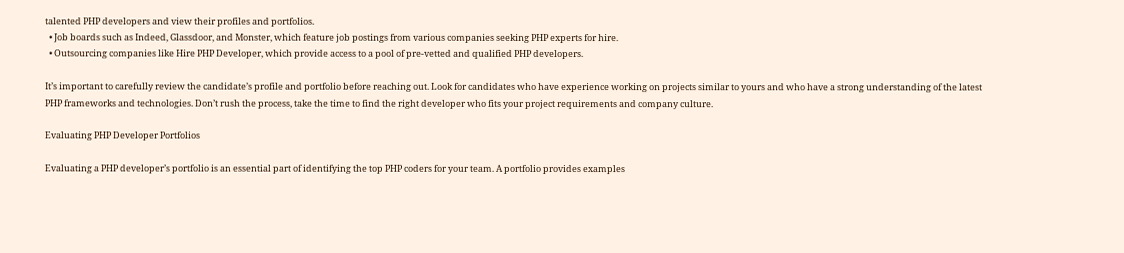talented PHP developers and view their profiles and portfolios.
  • Job boards such as Indeed, Glassdoor, and Monster, which feature job postings from various companies seeking PHP experts for hire.
  • Outsourcing companies like Hire PHP Developer, which provide access to a pool of pre-vetted and qualified PHP developers.

It’s important to carefully review the candidate’s profile and portfolio before reaching out. Look for candidates who have experience working on projects similar to yours and who have a strong understanding of the latest PHP frameworks and technologies. Don’t rush the process, take the time to find the right developer who fits your project requirements and company culture.

Evaluating PHP Developer Portfolios

Evaluating a PHP developer’s portfolio is an essential part of identifying the top PHP coders for your team. A portfolio provides examples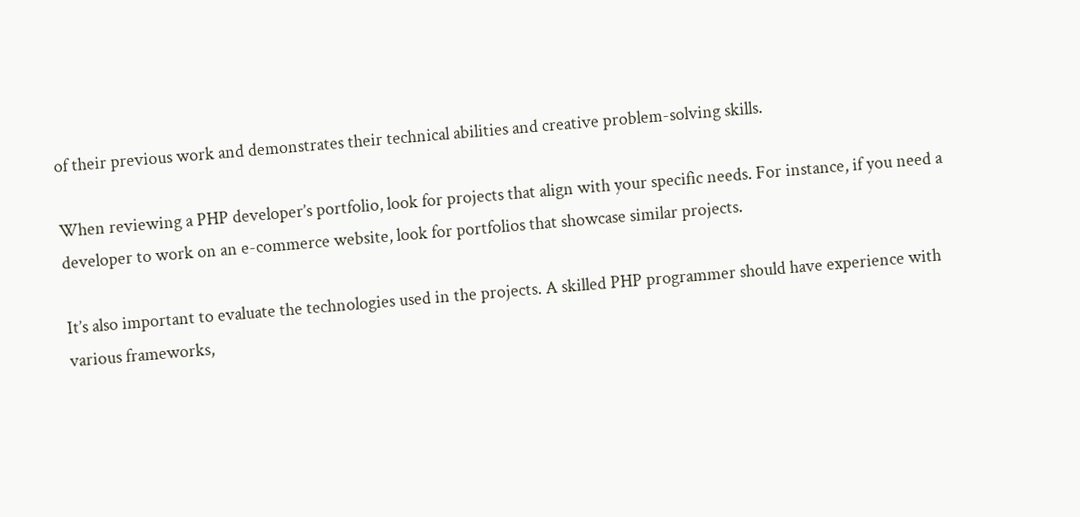of their previous work and demonstrates their technical abilities and creative problem-solving skills.

When reviewing a PHP developer’s portfolio, look for projects that align with your specific needs. For instance, if you need a developer to work on an e-commerce website, look for portfolios that showcase similar projects.

It’s also important to evaluate the technologies used in the projects. A skilled PHP programmer should have experience with various frameworks,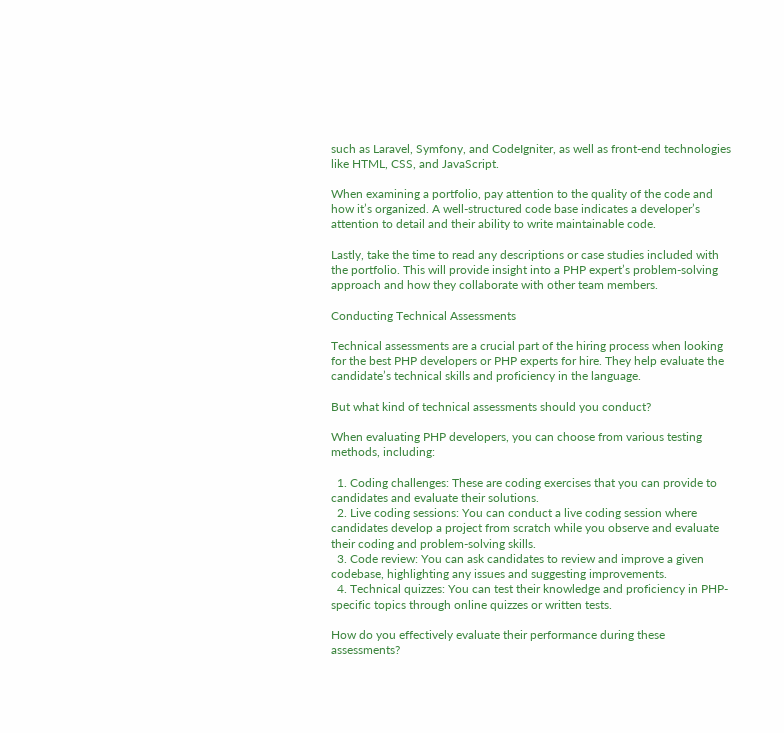such as Laravel, Symfony, and CodeIgniter, as well as front-end technologies like HTML, CSS, and JavaScript.

When examining a portfolio, pay attention to the quality of the code and how it’s organized. A well-structured code base indicates a developer’s attention to detail and their ability to write maintainable code.

Lastly, take the time to read any descriptions or case studies included with the portfolio. This will provide insight into a PHP expert’s problem-solving approach and how they collaborate with other team members.

Conducting Technical Assessments

Technical assessments are a crucial part of the hiring process when looking for the best PHP developers or PHP experts for hire. They help evaluate the candidate’s technical skills and proficiency in the language.

But what kind of technical assessments should you conduct?

When evaluating PHP developers, you can choose from various testing methods, including:

  1. Coding challenges: These are coding exercises that you can provide to candidates and evaluate their solutions.
  2. Live coding sessions: You can conduct a live coding session where candidates develop a project from scratch while you observe and evaluate their coding and problem-solving skills.
  3. Code review: You can ask candidates to review and improve a given codebase, highlighting any issues and suggesting improvements.
  4. Technical quizzes: You can test their knowledge and proficiency in PHP-specific topics through online quizzes or written tests.

How do you effectively evaluate their performance during these assessments?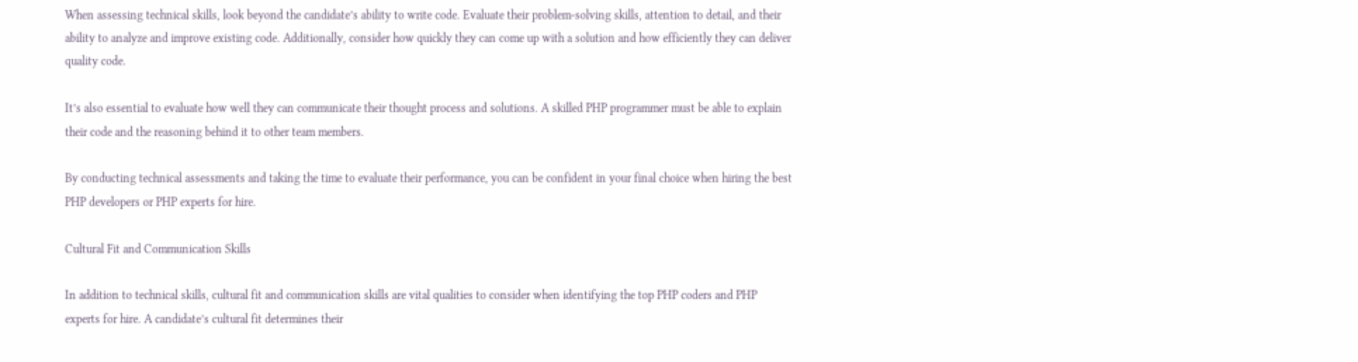When assessing technical skills, look beyond the candidate’s ability to write code. Evaluate their problem-solving skills, attention to detail, and their ability to analyze and improve existing code. Additionally, consider how quickly they can come up with a solution and how efficiently they can deliver quality code.

It’s also essential to evaluate how well they can communicate their thought process and solutions. A skilled PHP programmer must be able to explain their code and the reasoning behind it to other team members.

By conducting technical assessments and taking the time to evaluate their performance, you can be confident in your final choice when hiring the best PHP developers or PHP experts for hire.

Cultural Fit and Communication Skills

In addition to technical skills, cultural fit and communication skills are vital qualities to consider when identifying the top PHP coders and PHP experts for hire. A candidate’s cultural fit determines their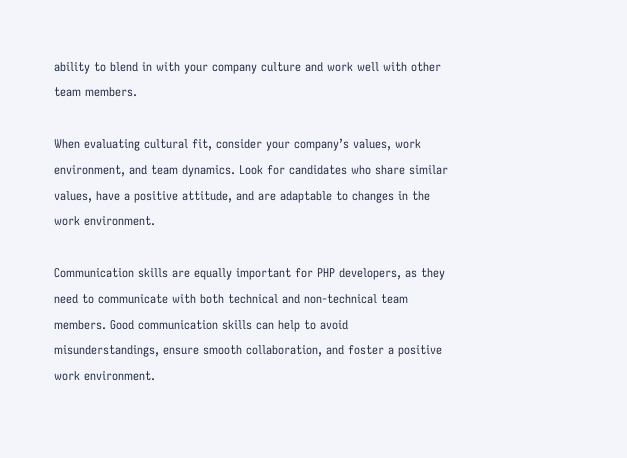ability to blend in with your company culture and work well with other team members.

When evaluating cultural fit, consider your company’s values, work environment, and team dynamics. Look for candidates who share similar values, have a positive attitude, and are adaptable to changes in the work environment.

Communication skills are equally important for PHP developers, as they need to communicate with both technical and non-technical team members. Good communication skills can help to avoid misunderstandings, ensure smooth collaboration, and foster a positive work environment.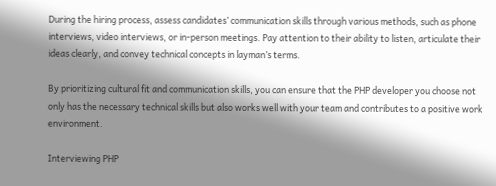During the hiring process, assess candidates’ communication skills through various methods, such as phone interviews, video interviews, or in-person meetings. Pay attention to their ability to listen, articulate their ideas clearly, and convey technical concepts in layman’s terms.

By prioritizing cultural fit and communication skills, you can ensure that the PHP developer you choose not only has the necessary technical skills but also works well with your team and contributes to a positive work environment.

Interviewing PHP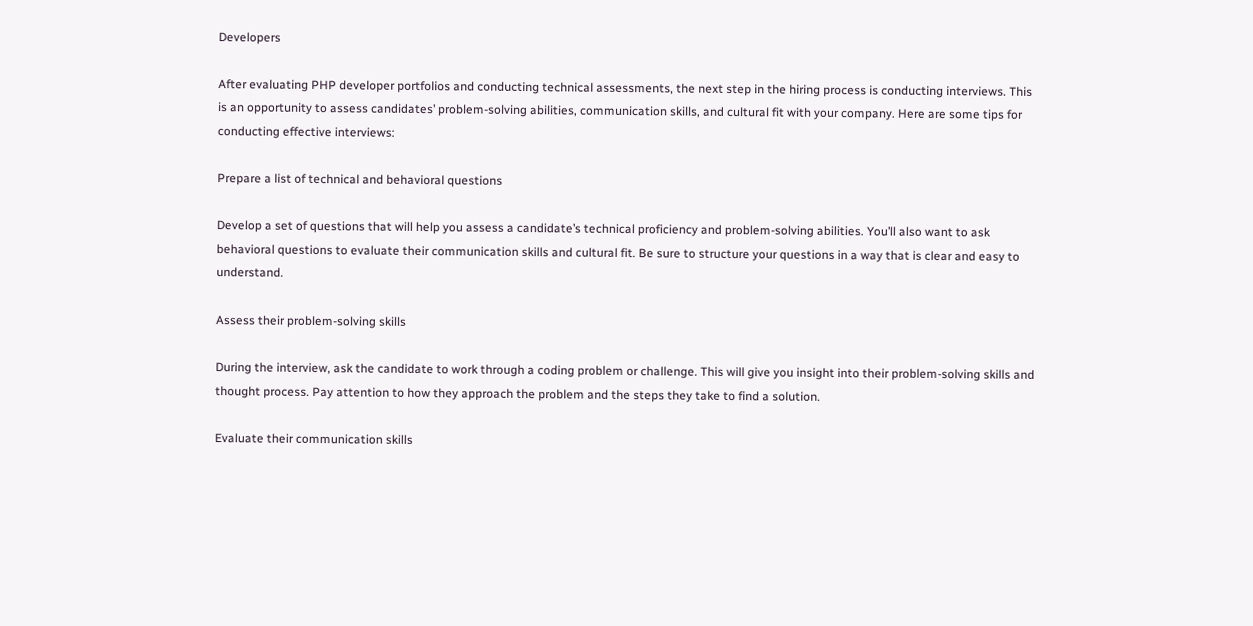Developers

After evaluating PHP developer portfolios and conducting technical assessments, the next step in the hiring process is conducting interviews. This is an opportunity to assess candidates’ problem-solving abilities, communication skills, and cultural fit with your company. Here are some tips for conducting effective interviews:

Prepare a list of technical and behavioral questions

Develop a set of questions that will help you assess a candidate’s technical proficiency and problem-solving abilities. You’ll also want to ask behavioral questions to evaluate their communication skills and cultural fit. Be sure to structure your questions in a way that is clear and easy to understand.

Assess their problem-solving skills

During the interview, ask the candidate to work through a coding problem or challenge. This will give you insight into their problem-solving skills and thought process. Pay attention to how they approach the problem and the steps they take to find a solution.

Evaluate their communication skills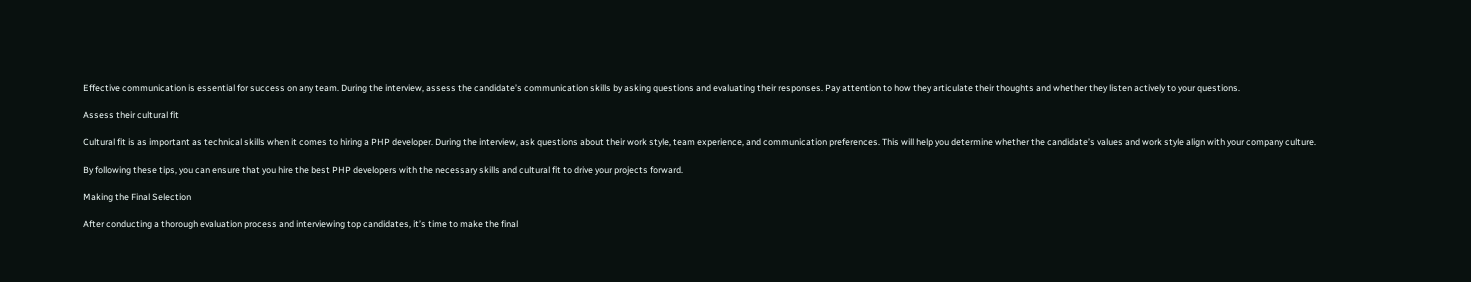Effective communication is essential for success on any team. During the interview, assess the candidate’s communication skills by asking questions and evaluating their responses. Pay attention to how they articulate their thoughts and whether they listen actively to your questions.

Assess their cultural fit

Cultural fit is as important as technical skills when it comes to hiring a PHP developer. During the interview, ask questions about their work style, team experience, and communication preferences. This will help you determine whether the candidate’s values and work style align with your company culture.

By following these tips, you can ensure that you hire the best PHP developers with the necessary skills and cultural fit to drive your projects forward.

Making the Final Selection

After conducting a thorough evaluation process and interviewing top candidates, it’s time to make the final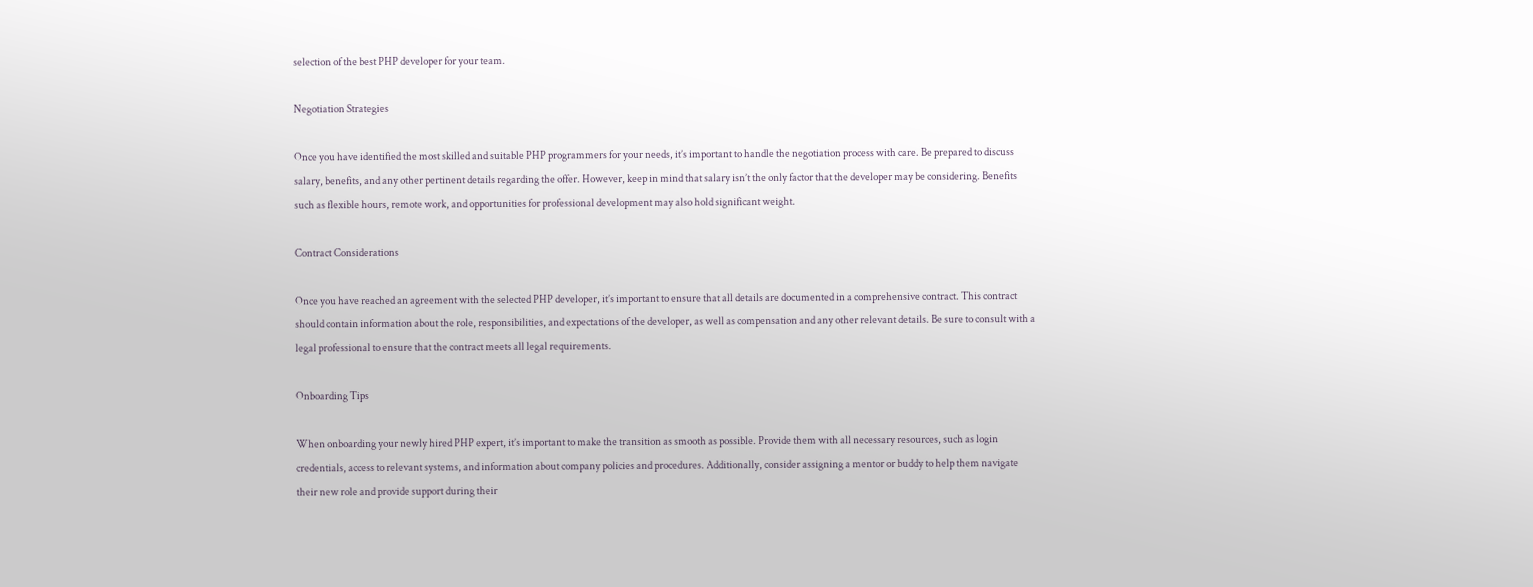selection of the best PHP developer for your team.

Negotiation Strategies

Once you have identified the most skilled and suitable PHP programmers for your needs, it’s important to handle the negotiation process with care. Be prepared to discuss salary, benefits, and any other pertinent details regarding the offer. However, keep in mind that salary isn’t the only factor that the developer may be considering. Benefits such as flexible hours, remote work, and opportunities for professional development may also hold significant weight.

Contract Considerations

Once you have reached an agreement with the selected PHP developer, it’s important to ensure that all details are documented in a comprehensive contract. This contract should contain information about the role, responsibilities, and expectations of the developer, as well as compensation and any other relevant details. Be sure to consult with a legal professional to ensure that the contract meets all legal requirements.

Onboarding Tips

When onboarding your newly hired PHP expert, it’s important to make the transition as smooth as possible. Provide them with all necessary resources, such as login credentials, access to relevant systems, and information about company policies and procedures. Additionally, consider assigning a mentor or buddy to help them navigate their new role and provide support during their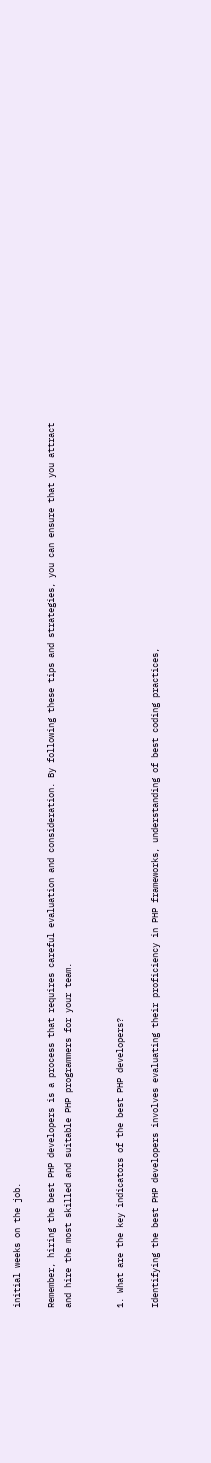initial weeks on the job.

Remember, hiring the best PHP developers is a process that requires careful evaluation and consideration. By following these tips and strategies, you can ensure that you attract and hire the most skilled and suitable PHP programmers for your team.


1. What are the key indicators of the best PHP developers?

Identifying the best PHP developers involves evaluating their proficiency in PHP frameworks, understanding of best coding practices,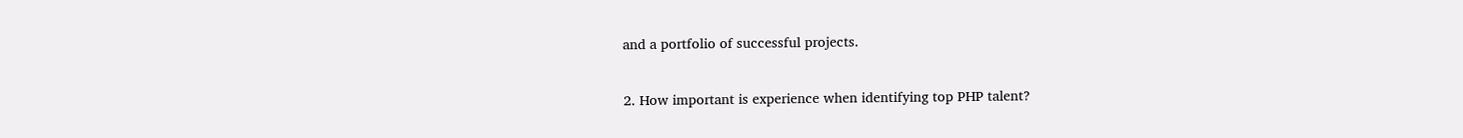and a portfolio of successful projects.

2. How important is experience when identifying top PHP talent?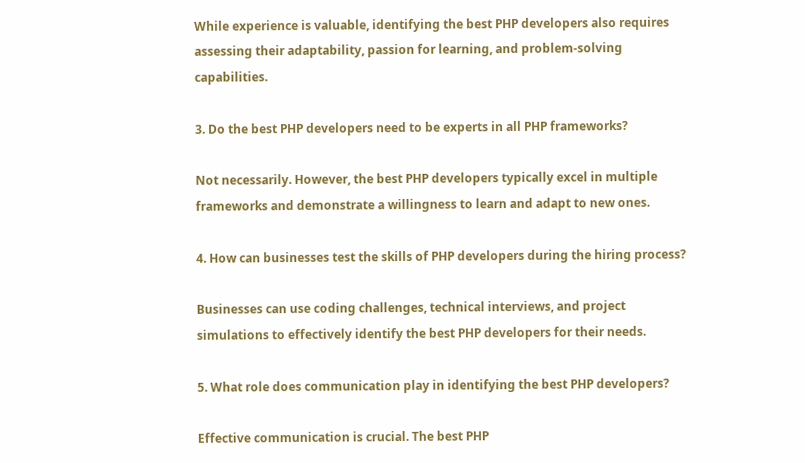While experience is valuable, identifying the best PHP developers also requires assessing their adaptability, passion for learning, and problem-solving capabilities.

3. Do the best PHP developers need to be experts in all PHP frameworks?

Not necessarily. However, the best PHP developers typically excel in multiple frameworks and demonstrate a willingness to learn and adapt to new ones.

4. How can businesses test the skills of PHP developers during the hiring process?

Businesses can use coding challenges, technical interviews, and project simulations to effectively identify the best PHP developers for their needs.

5. What role does communication play in identifying the best PHP developers?

Effective communication is crucial. The best PHP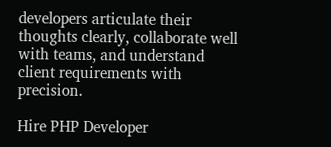developers articulate their thoughts clearly, collaborate well with teams, and understand client requirements with precision.

Hire PHP Developer